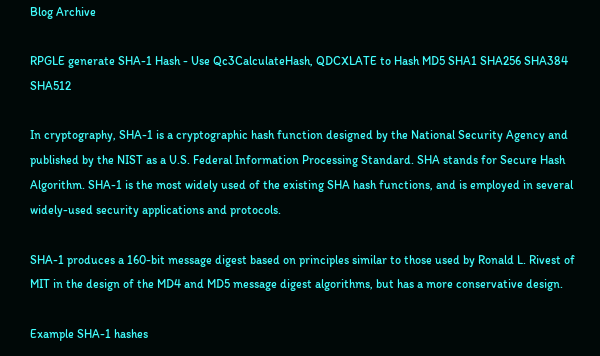Blog Archive

RPGLE generate SHA-1 Hash - Use Qc3CalculateHash, QDCXLATE to Hash MD5 SHA1 SHA256 SHA384 SHA512

In cryptography, SHA-1 is a cryptographic hash function designed by the National Security Agency and published by the NIST as a U.S. Federal Information Processing Standard. SHA stands for Secure Hash Algorithm. SHA-1 is the most widely used of the existing SHA hash functions, and is employed in several widely-used security applications and protocols.

SHA-1 produces a 160-bit message digest based on principles similar to those used by Ronald L. Rivest of MIT in the design of the MD4 and MD5 message digest algorithms, but has a more conservative design.

Example SHA-1 hashes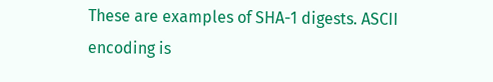These are examples of SHA-1 digests. ASCII encoding is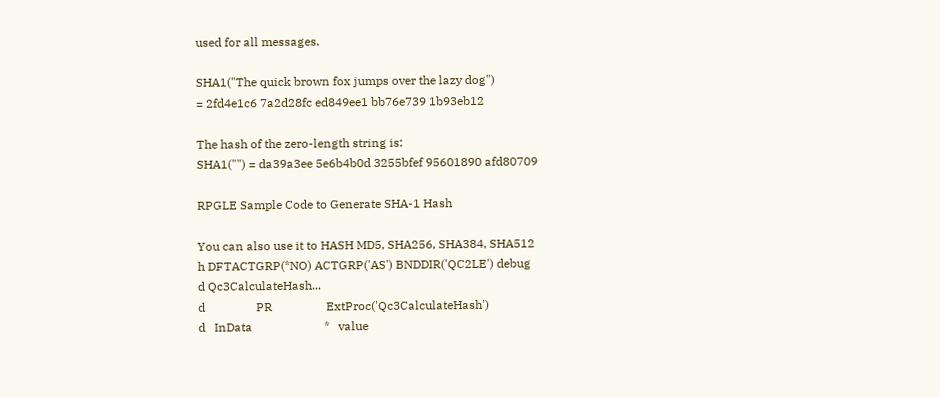used for all messages.

SHA1("The quick brown fox jumps over the lazy dog")
= 2fd4e1c6 7a2d28fc ed849ee1 bb76e739 1b93eb12

The hash of the zero-length string is:
SHA1("") = da39a3ee 5e6b4b0d 3255bfef 95601890 afd80709

RPGLE Sample Code to Generate SHA-1 Hash

You can also use it to HASH MD5, SHA256, SHA384, SHA512
h DFTACTGRP(*NO) ACTGRP('AS') BNDDIR('QC2LE') debug
d Qc3CalculateHash...
d                 PR                  ExtProc('Qc3CalculateHash')
d   InData                        *   value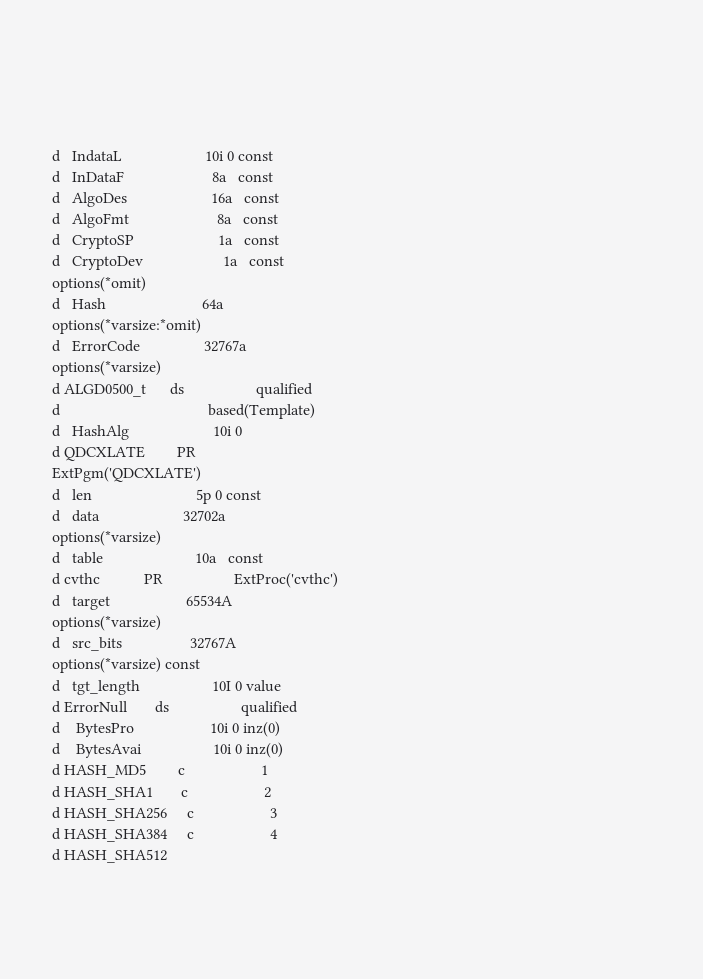d   IndataL                     10i 0 const
d   InDataF                      8a   const
d   AlgoDes                     16a   const
d   AlgoFmt                      8a   const
d   CryptoSP                     1a   const
d   CryptoDev                    1a   const options(*omit)
d   Hash                        64a   options(*varsize:*omit)
d   ErrorCode                32767a   options(*varsize)
d ALGD0500_t      ds                  qualified
d                                     based(Template)
d   HashAlg                     10i 0
d QDCXLATE        PR                  ExtPgm('QDCXLATE')
d   len                          5p 0 const
d   data                     32702a   options(*varsize)
d   table                       10a   const
d cvthc           PR                  ExtProc('cvthc')
d   target                   65534A   options(*varsize)
d   src_bits                 32767A   options(*varsize) const
d   tgt_length                  10I 0 value
d ErrorNull       ds                  qualified
d    BytesPro                   10i 0 inz(0)
d    BytesAvai                  10i 0 inz(0)
d HASH_MD5        c                   1
d HASH_SHA1       c                   2
d HASH_SHA256     c                   3
d HASH_SHA384     c                   4
d HASH_SHA512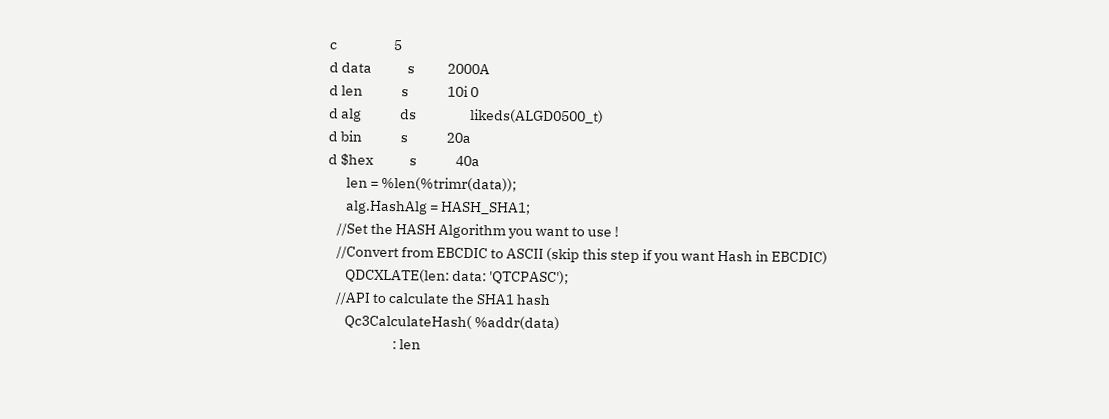c                   5
d data            s           2000A
d len             s             10i 0
d alg             ds                  likeds(ALGD0500_t)
d bin             s             20a
d $hex            s             40a
      len = %len(%trimr(data));
      alg.HashAlg = HASH_SHA1;
   //Set the HASH Algorithm you want to use !
   //Convert from EBCDIC to ASCII (skip this step if you want Hash in EBCDIC)
      QDCXLATE(len: data: 'QTCPASC');
   //API to calculate the SHA1 hash
      Qc3CalculateHash( %addr(data)
                      : len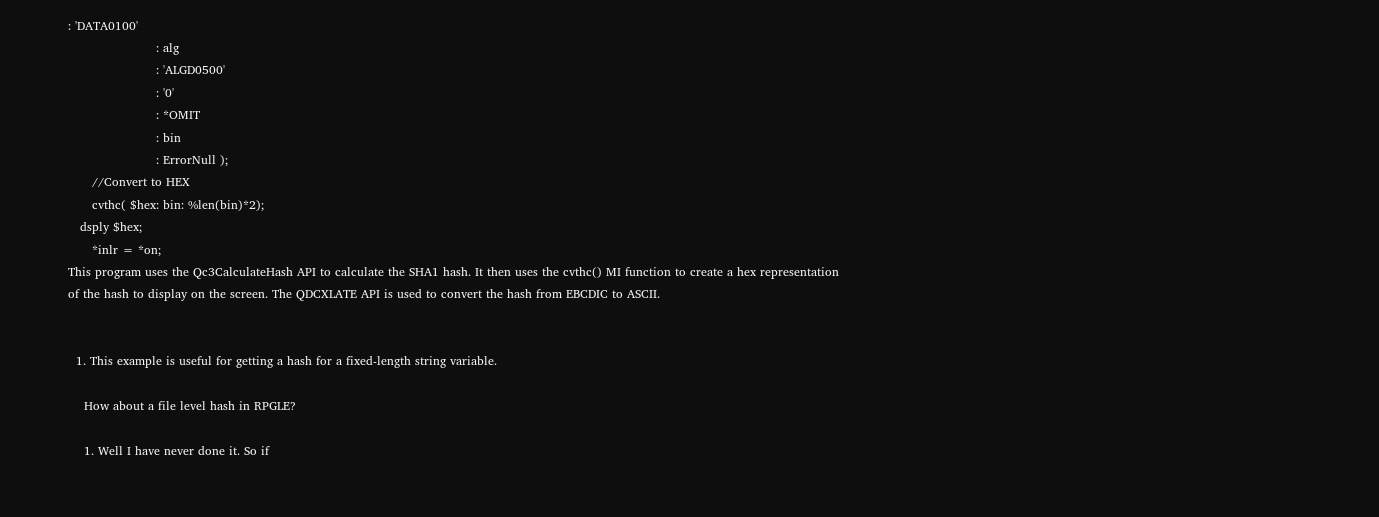: 'DATA0100'
                      : alg
                      : 'ALGD0500'
                      : '0'
                      : *OMIT
                      : bin
                      : ErrorNull );
      //Convert to HEX
      cvthc( $hex: bin: %len(bin)*2);
   dsply $hex;
      *inlr = *on;
This program uses the Qc3CalculateHash API to calculate the SHA1 hash. It then uses the cvthc() MI function to create a hex representation of the hash to display on the screen. The QDCXLATE API is used to convert the hash from EBCDIC to ASCII.


  1. This example is useful for getting a hash for a fixed-length string variable.

    How about a file level hash in RPGLE?

    1. Well I have never done it. So if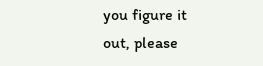you figure it out, please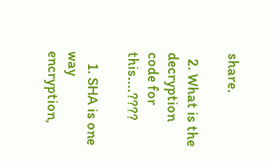share.

  2. What is the decryption code for this....????

    1. SHA is one way encryption,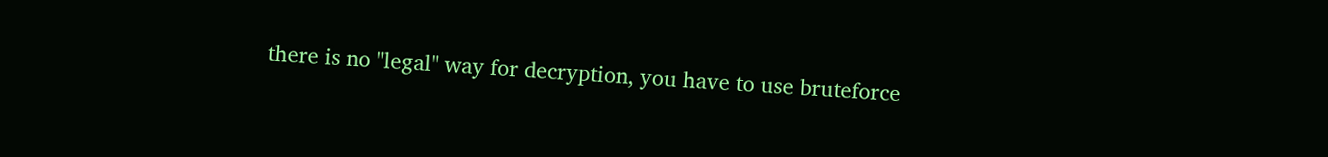there is no "legal" way for decryption, you have to use bruteforce